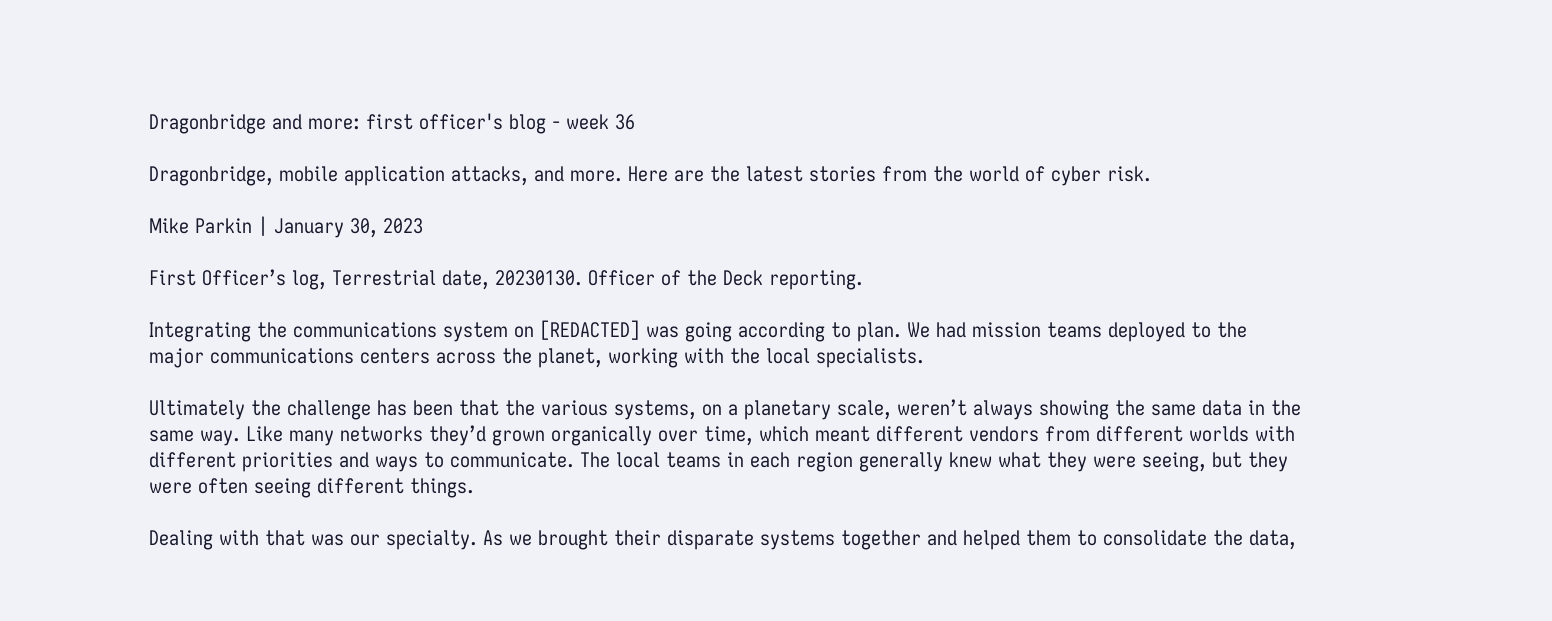Dragonbridge and more: first officer's blog - week 36

Dragonbridge, mobile application attacks, and more. Here are the latest stories from the world of cyber risk.

Mike Parkin | January 30, 2023

First Officer’s log, Terrestrial date, 20230130. Officer of the Deck reporting.

Integrating the communications system on [REDACTED] was going according to plan. We had mission teams deployed to the major communications centers across the planet, working with the local specialists.

Ultimately the challenge has been that the various systems, on a planetary scale, weren’t always showing the same data in the same way. Like many networks they’d grown organically over time, which meant different vendors from different worlds with different priorities and ways to communicate. The local teams in each region generally knew what they were seeing, but they were often seeing different things.

Dealing with that was our specialty. As we brought their disparate systems together and helped them to consolidate the data,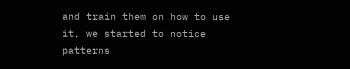and train them on how to use it, we started to notice patterns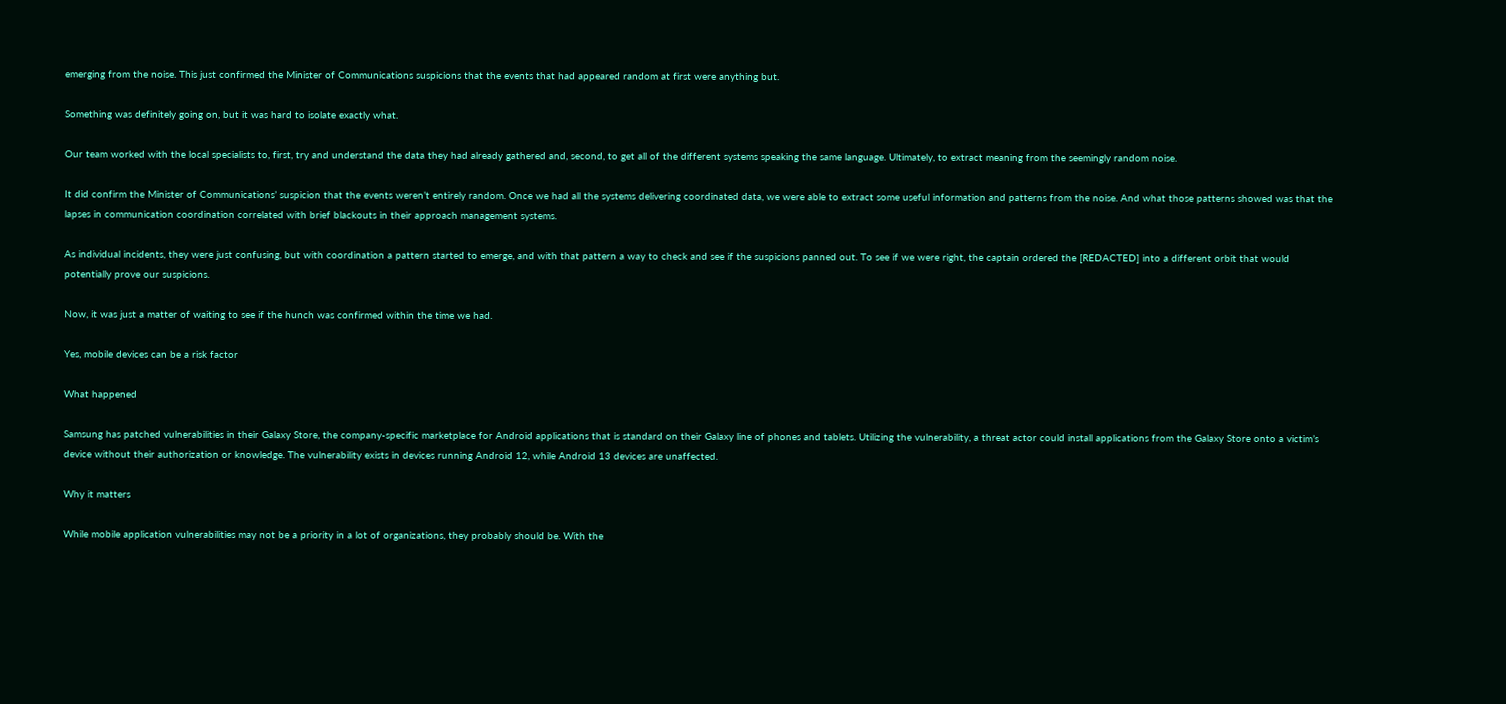emerging from the noise. This just confirmed the Minister of Communications suspicions that the events that had appeared random at first were anything but.

Something was definitely going on, but it was hard to isolate exactly what.

Our team worked with the local specialists to, first, try and understand the data they had already gathered and, second, to get all of the different systems speaking the same language. Ultimately, to extract meaning from the seemingly random noise.

It did confirm the Minister of Communications’ suspicion that the events weren’t entirely random. Once we had all the systems delivering coordinated data, we were able to extract some useful information and patterns from the noise. And what those patterns showed was that the lapses in communication coordination correlated with brief blackouts in their approach management systems.

As individual incidents, they were just confusing, but with coordination a pattern started to emerge, and with that pattern a way to check and see if the suspicions panned out. To see if we were right, the captain ordered the [REDACTED] into a different orbit that would potentially prove our suspicions.

Now, it was just a matter of waiting to see if the hunch was confirmed within the time we had.

Yes, mobile devices can be a risk factor

What happened

Samsung has patched vulnerabilities in their Galaxy Store, the company-specific marketplace for Android applications that is standard on their Galaxy line of phones and tablets. Utilizing the vulnerability, a threat actor could install applications from the Galaxy Store onto a victim’s device without their authorization or knowledge. The vulnerability exists in devices running Android 12, while Android 13 devices are unaffected.

Why it matters

While mobile application vulnerabilities may not be a priority in a lot of organizations, they probably should be. With the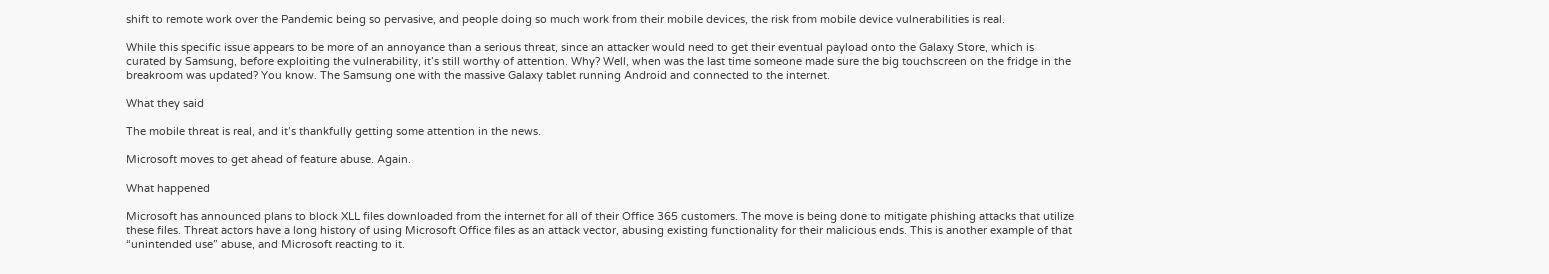shift to remote work over the Pandemic being so pervasive, and people doing so much work from their mobile devices, the risk from mobile device vulnerabilities is real.

While this specific issue appears to be more of an annoyance than a serious threat, since an attacker would need to get their eventual payload onto the Galaxy Store, which is curated by Samsung, before exploiting the vulnerability, it’s still worthy of attention. Why? Well, when was the last time someone made sure the big touchscreen on the fridge in the breakroom was updated? You know. The Samsung one with the massive Galaxy tablet running Android and connected to the internet.

What they said

The mobile threat is real, and it’s thankfully getting some attention in the news.

Microsoft moves to get ahead of feature abuse. Again.

What happened

Microsoft has announced plans to block XLL files downloaded from the internet for all of their Office 365 customers. The move is being done to mitigate phishing attacks that utilize these files. Threat actors have a long history of using Microsoft Office files as an attack vector, abusing existing functionality for their malicious ends. This is another example of that “unintended use” abuse, and Microsoft reacting to it.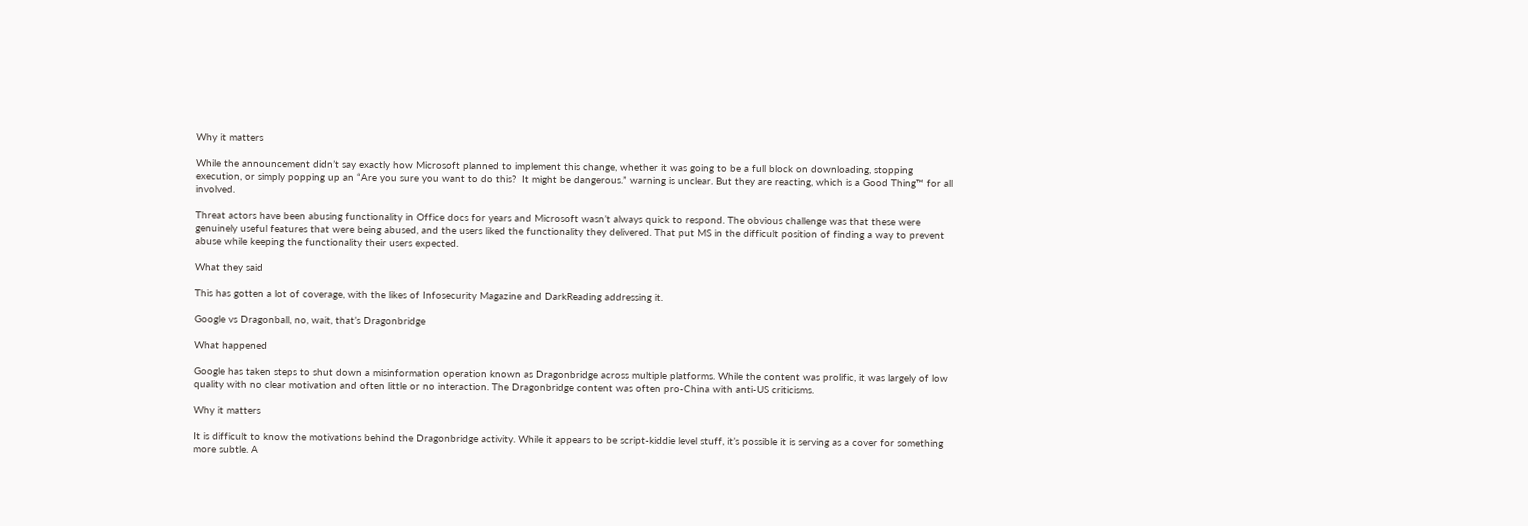Why it matters

While the announcement didn’t say exactly how Microsoft planned to implement this change, whether it was going to be a full block on downloading, stopping execution, or simply popping up an “Are you sure you want to do this?  It might be dangerous.” warning is unclear. But they are reacting, which is a Good Thing™ for all involved.

Threat actors have been abusing functionality in Office docs for years and Microsoft wasn’t always quick to respond. The obvious challenge was that these were genuinely useful features that were being abused, and the users liked the functionality they delivered. That put MS in the difficult position of finding a way to prevent abuse while keeping the functionality their users expected.

What they said

This has gotten a lot of coverage, with the likes of Infosecurity Magazine and DarkReading addressing it.

Google vs Dragonball, no, wait, that’s Dragonbridge

What happened

Google has taken steps to shut down a misinformation operation known as Dragonbridge across multiple platforms. While the content was prolific, it was largely of low quality with no clear motivation and often little or no interaction. The Dragonbridge content was often pro-China with anti-US criticisms.

Why it matters

It is difficult to know the motivations behind the Dragonbridge activity. While it appears to be script-kiddie level stuff, it’s possible it is serving as a cover for something more subtle. A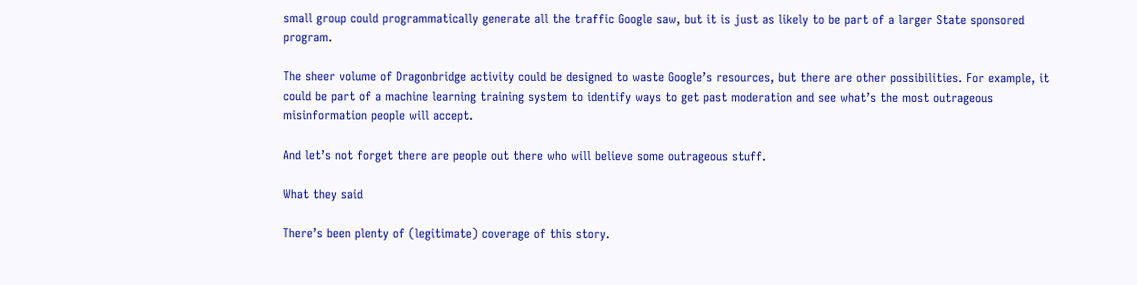small group could programmatically generate all the traffic Google saw, but it is just as likely to be part of a larger State sponsored program.

The sheer volume of Dragonbridge activity could be designed to waste Google’s resources, but there are other possibilities. For example, it could be part of a machine learning training system to identify ways to get past moderation and see what’s the most outrageous misinformation people will accept.

And let’s not forget there are people out there who will believe some outrageous stuff.

What they said

There’s been plenty of (legitimate) coverage of this story.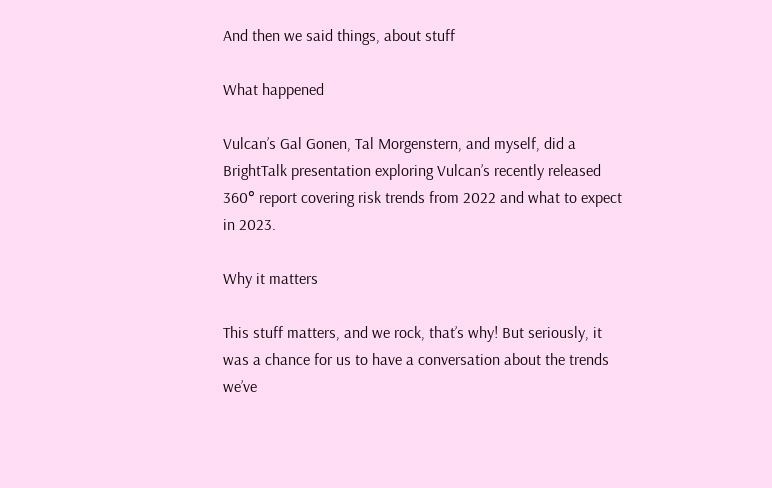And then we said things, about stuff

What happened

Vulcan’s Gal Gonen, Tal Morgenstern, and myself, did a BrightTalk presentation exploring Vulcan’s recently released 360° report covering risk trends from 2022 and what to expect in 2023.

Why it matters

This stuff matters, and we rock, that’s why! But seriously, it was a chance for us to have a conversation about the trends we’ve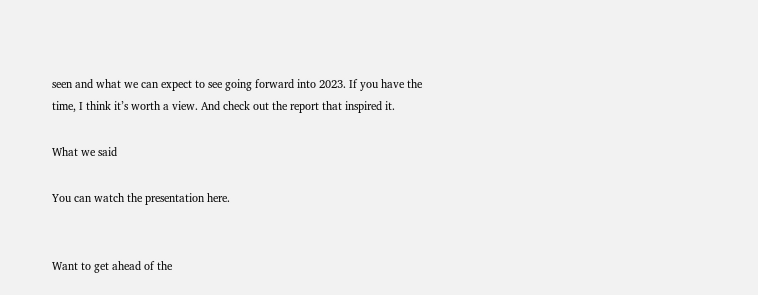seen and what we can expect to see going forward into 2023. If you have the time, I think it’s worth a view. And check out the report that inspired it.

What we said

You can watch the presentation here.


Want to get ahead of the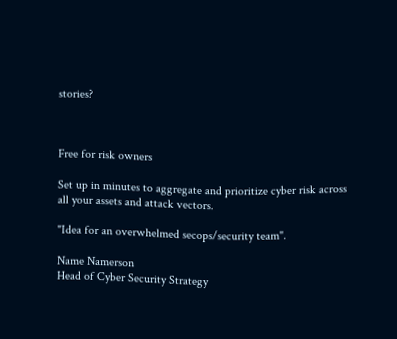stories?



Free for risk owners

Set up in minutes to aggregate and prioritize cyber risk across all your assets and attack vectors.

"Idea for an overwhelmed secops/security team".

Name Namerson
Head of Cyber Security Strategy